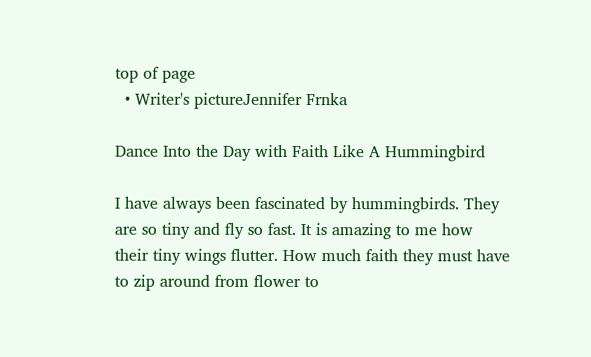top of page
  • Writer's pictureJennifer Frnka

Dance Into the Day with Faith Like A Hummingbird

I have always been fascinated by hummingbirds. They are so tiny and fly so fast. It is amazing to me how their tiny wings flutter. How much faith they must have to zip around from flower to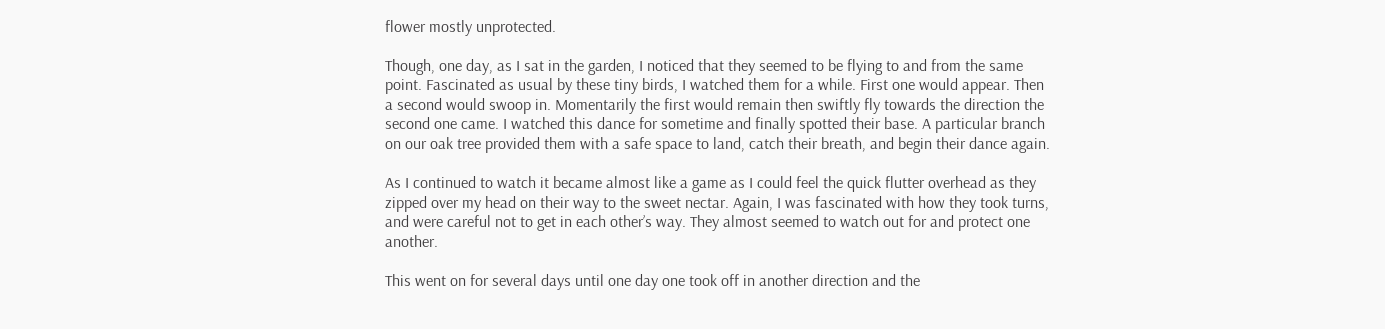flower mostly unprotected.

Though, one day, as I sat in the garden, I noticed that they seemed to be flying to and from the same point. Fascinated as usual by these tiny birds, I watched them for a while. First one would appear. Then a second would swoop in. Momentarily the first would remain then swiftly fly towards the direction the second one came. I watched this dance for sometime and finally spotted their base. A particular branch on our oak tree provided them with a safe space to land, catch their breath, and begin their dance again.

As I continued to watch it became almost like a game as I could feel the quick flutter overhead as they zipped over my head on their way to the sweet nectar. Again, I was fascinated with how they took turns, and were careful not to get in each other’s way. They almost seemed to watch out for and protect one another.

This went on for several days until one day one took off in another direction and the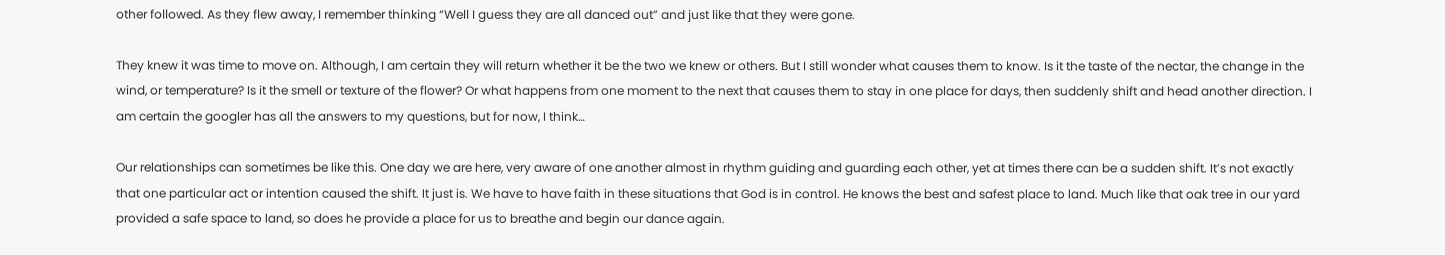other followed. As they flew away, I remember thinking “Well I guess they are all danced out” and just like that they were gone.

They knew it was time to move on. Although, I am certain they will return whether it be the two we knew or others. But I still wonder what causes them to know. Is it the taste of the nectar, the change in the wind, or temperature? Is it the smell or texture of the flower? Or what happens from one moment to the next that causes them to stay in one place for days, then suddenly shift and head another direction. I am certain the googler has all the answers to my questions, but for now, I think…

Our relationships can sometimes be like this. One day we are here, very aware of one another almost in rhythm guiding and guarding each other, yet at times there can be a sudden shift. It’s not exactly that one particular act or intention caused the shift. It just is. We have to have faith in these situations that God is in control. He knows the best and safest place to land. Much like that oak tree in our yard provided a safe space to land, so does he provide a place for us to breathe and begin our dance again.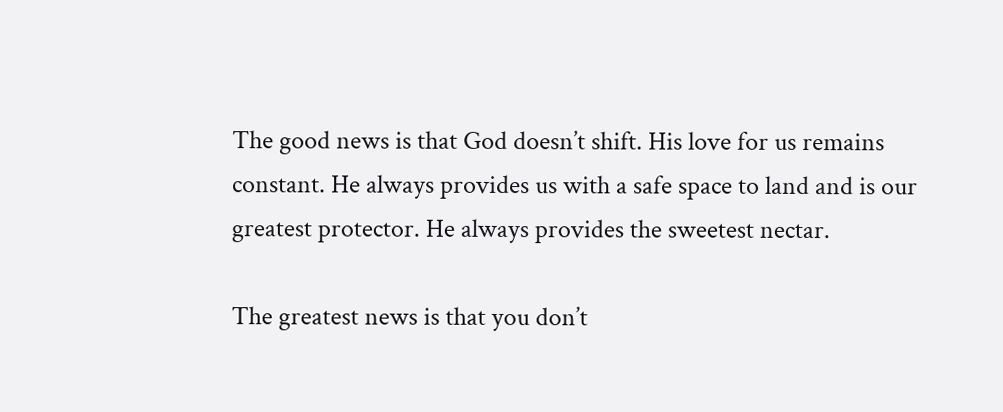The good news is that God doesn’t shift. His love for us remains constant. He always provides us with a safe space to land and is our greatest protector. He always provides the sweetest nectar.

The greatest news is that you don’t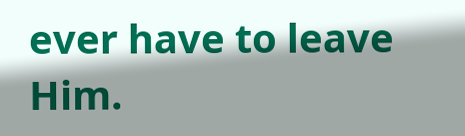ever have to leave Him.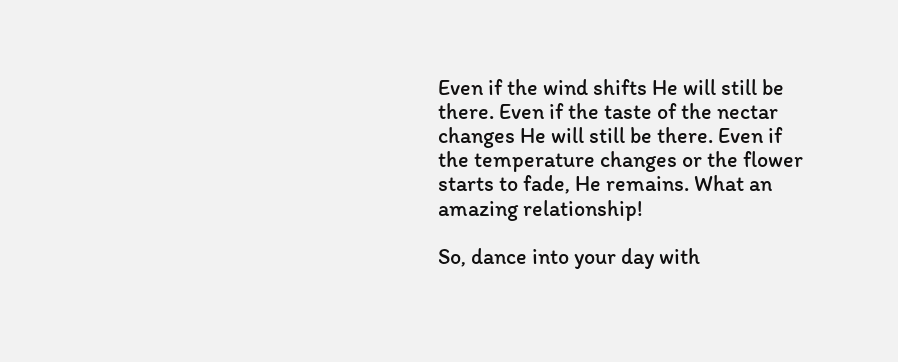Even if the wind shifts He will still be there. Even if the taste of the nectar changes He will still be there. Even if the temperature changes or the flower starts to fade, He remains. What an amazing relationship!

So, dance into your day with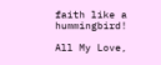faith like a hummingbird!

All My Love,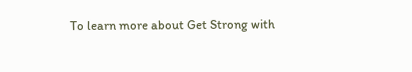To learn more about Get Strong with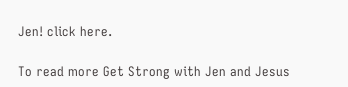Jen! click here.

To read more Get Strong with Jen and Jesus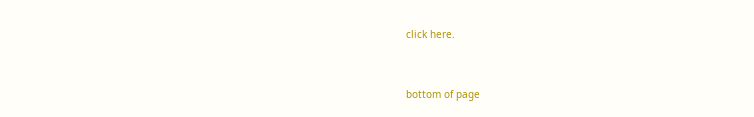click here.


bottom of page